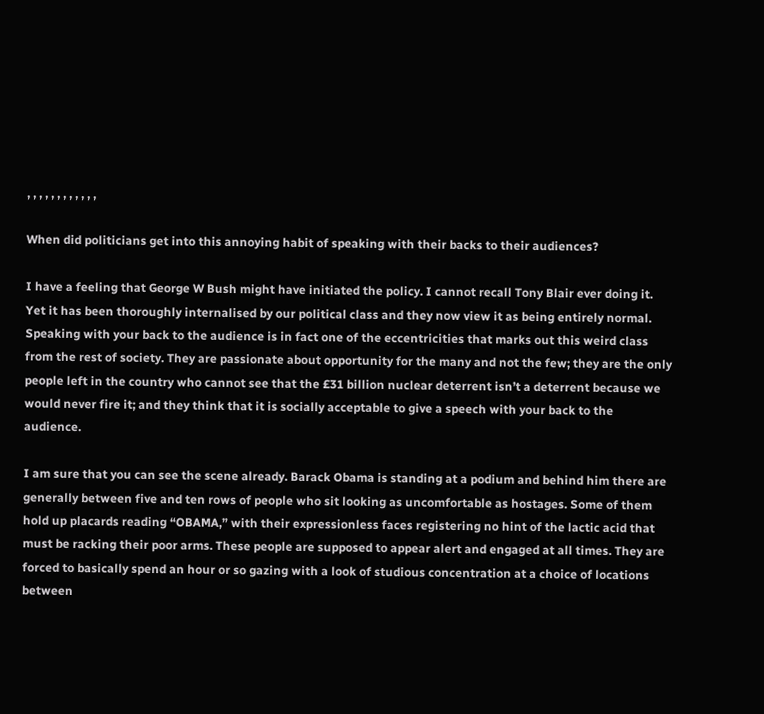, , , , , , , , , , , ,

When did politicians get into this annoying habit of speaking with their backs to their audiences?

I have a feeling that George W Bush might have initiated the policy. I cannot recall Tony Blair ever doing it. Yet it has been thoroughly internalised by our political class and they now view it as being entirely normal. Speaking with your back to the audience is in fact one of the eccentricities that marks out this weird class from the rest of society. They are passionate about opportunity for the many and not the few; they are the only people left in the country who cannot see that the £31 billion nuclear deterrent isn’t a deterrent because we would never fire it; and they think that it is socially acceptable to give a speech with your back to the audience.

I am sure that you can see the scene already. Barack Obama is standing at a podium and behind him there are generally between five and ten rows of people who sit looking as uncomfortable as hostages. Some of them hold up placards reading “OBAMA,” with their expressionless faces registering no hint of the lactic acid that must be racking their poor arms. These people are supposed to appear alert and engaged at all times. They are forced to basically spend an hour or so gazing with a look of studious concentration at a choice of locations between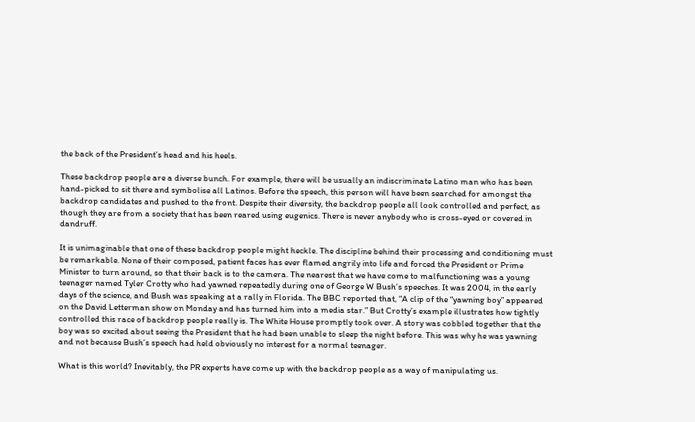the back of the President’s head and his heels.

These backdrop people are a diverse bunch. For example, there will be usually an indiscriminate Latino man who has been hand-picked to sit there and symbolise all Latinos. Before the speech, this person will have been searched for amongst the backdrop candidates and pushed to the front. Despite their diversity, the backdrop people all look controlled and perfect, as though they are from a society that has been reared using eugenics. There is never anybody who is cross-eyed or covered in dandruff.

It is unimaginable that one of these backdrop people might heckle. The discipline behind their processing and conditioning must be remarkable. None of their composed, patient faces has ever flamed angrily into life and forced the President or Prime Minister to turn around, so that their back is to the camera. The nearest that we have come to malfunctioning was a young teenager named Tyler Crotty who had yawned repeatedly during one of George W Bush’s speeches. It was 2004, in the early days of the science, and Bush was speaking at a rally in Florida. The BBC reported that, “A clip of the “yawning boy” appeared on the David Letterman show on Monday and has turned him into a media star.” But Crotty’s example illustrates how tightly controlled this race of backdrop people really is. The White House promptly took over. A story was cobbled together that the boy was so excited about seeing the President that he had been unable to sleep the night before. This was why he was yawning and not because Bush’s speech had held obviously no interest for a normal teenager.

What is this world? Inevitably, the PR experts have come up with the backdrop people as a way of manipulating us.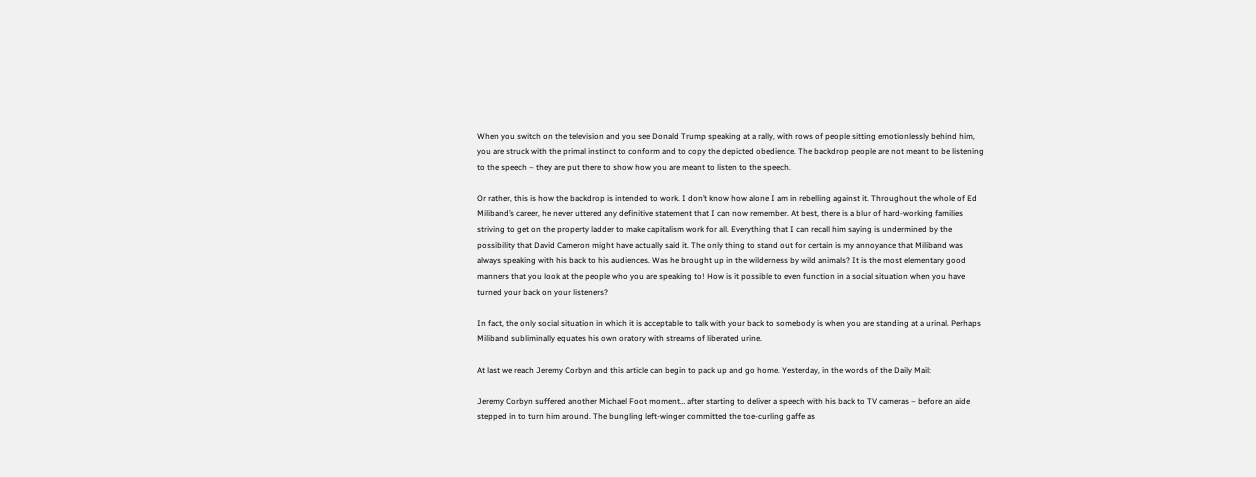When you switch on the television and you see Donald Trump speaking at a rally, with rows of people sitting emotionlessly behind him, you are struck with the primal instinct to conform and to copy the depicted obedience. The backdrop people are not meant to be listening to the speech – they are put there to show how you are meant to listen to the speech.

Or rather, this is how the backdrop is intended to work. I don’t know how alone I am in rebelling against it. Throughout the whole of Ed Miliband’s career, he never uttered any definitive statement that I can now remember. At best, there is a blur of hard-working families striving to get on the property ladder to make capitalism work for all. Everything that I can recall him saying is undermined by the possibility that David Cameron might have actually said it. The only thing to stand out for certain is my annoyance that Miliband was always speaking with his back to his audiences. Was he brought up in the wilderness by wild animals? It is the most elementary good manners that you look at the people who you are speaking to! How is it possible to even function in a social situation when you have turned your back on your listeners?

In fact, the only social situation in which it is acceptable to talk with your back to somebody is when you are standing at a urinal. Perhaps Miliband subliminally equates his own oratory with streams of liberated urine.

At last we reach Jeremy Corbyn and this article can begin to pack up and go home. Yesterday, in the words of the Daily Mail:

Jeremy Corbyn suffered another Michael Foot moment… after starting to deliver a speech with his back to TV cameras – before an aide stepped in to turn him around. The bungling left-winger committed the toe-curling gaffe as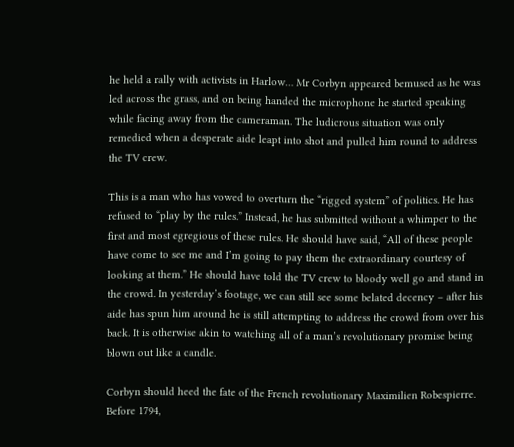he held a rally with activists in Harlow… Mr Corbyn appeared bemused as he was led across the grass, and on being handed the microphone he started speaking while facing away from the cameraman. The ludicrous situation was only remedied when a desperate aide leapt into shot and pulled him round to address the TV crew.

This is a man who has vowed to overturn the “rigged system” of politics. He has refused to “play by the rules.” Instead, he has submitted without a whimper to the first and most egregious of these rules. He should have said, “All of these people have come to see me and I’m going to pay them the extraordinary courtesy of looking at them.” He should have told the TV crew to bloody well go and stand in the crowd. In yesterday’s footage, we can still see some belated decency – after his aide has spun him around he is still attempting to address the crowd from over his back. It is otherwise akin to watching all of a man’s revolutionary promise being blown out like a candle.

Corbyn should heed the fate of the French revolutionary Maximilien Robespierre. Before 1794,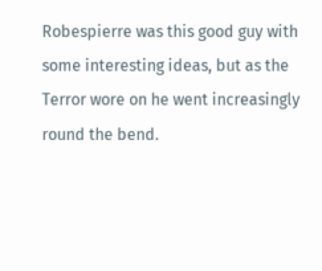Robespierre was this good guy with some interesting ideas, but as the Terror wore on he went increasingly round the bend.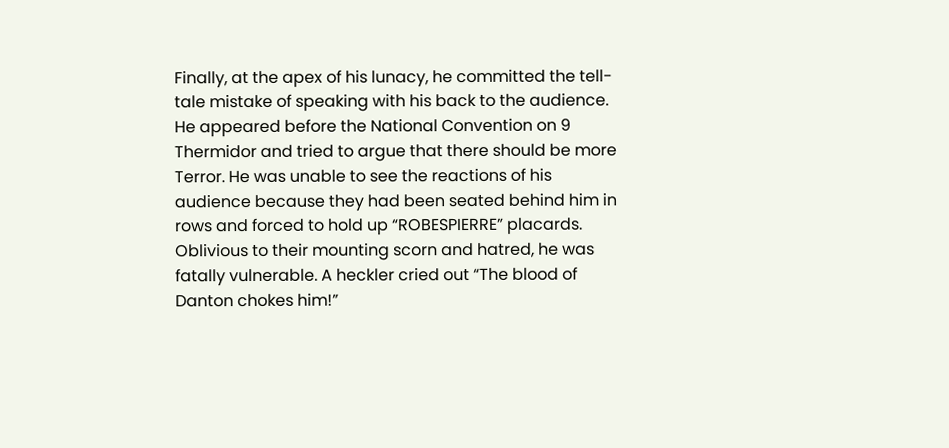Finally, at the apex of his lunacy, he committed the tell-tale mistake of speaking with his back to the audience. He appeared before the National Convention on 9 Thermidor and tried to argue that there should be more Terror. He was unable to see the reactions of his audience because they had been seated behind him in rows and forced to hold up “ROBESPIERRE” placards. Oblivious to their mounting scorn and hatred, he was fatally vulnerable. A heckler cried out “The blood of Danton chokes him!”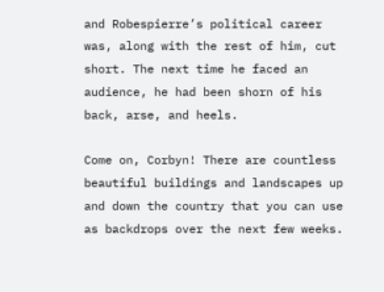and Robespierre’s political career was, along with the rest of him, cut short. The next time he faced an audience, he had been shorn of his back, arse, and heels.

Come on, Corbyn! There are countless beautiful buildings and landscapes up and down the country that you can use as backdrops over the next few weeks.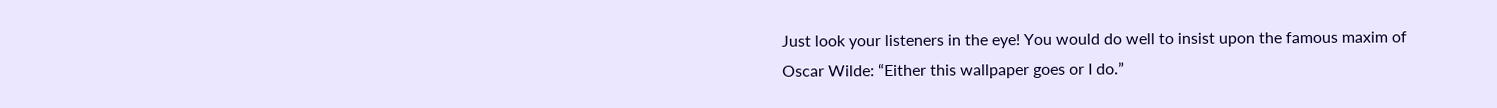Just look your listeners in the eye! You would do well to insist upon the famous maxim of Oscar Wilde: “Either this wallpaper goes or I do.”